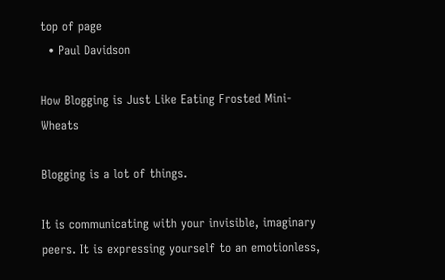top of page
  • Paul Davidson

How Blogging is Just Like Eating Frosted Mini-Wheats

Blogging is a lot of things.

It is communicating with your invisible, imaginary peers. It is expressing yourself to an emotionless,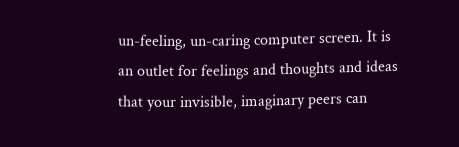un-feeling, un-caring computer screen. It is an outlet for feelings and thoughts and ideas that your invisible, imaginary peers can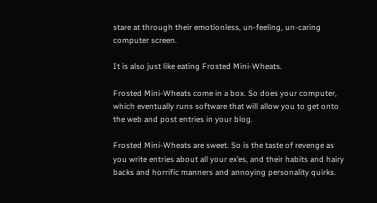stare at through their emotionless, un-feeling, un-caring computer screen.

It is also just like eating Frosted Mini-Wheats.

Frosted Mini-Wheats come in a box. So does your computer, which eventually runs software that will allow you to get onto the web and post entries in your blog.

Frosted Mini-Wheats are sweet. So is the taste of revenge as you write entries about all your ex’es, and their habits and hairy backs and horrific manners and annoying personality quirks.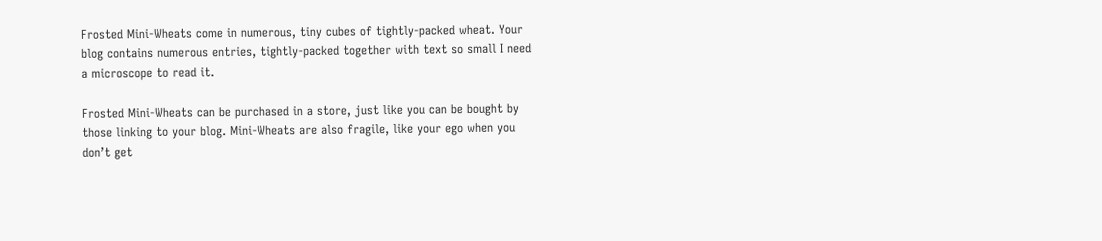Frosted Mini-Wheats come in numerous, tiny cubes of tightly-packed wheat. Your blog contains numerous entries, tightly-packed together with text so small I need a microscope to read it.

Frosted Mini-Wheats can be purchased in a store, just like you can be bought by those linking to your blog. Mini-Wheats are also fragile, like your ego when you don’t get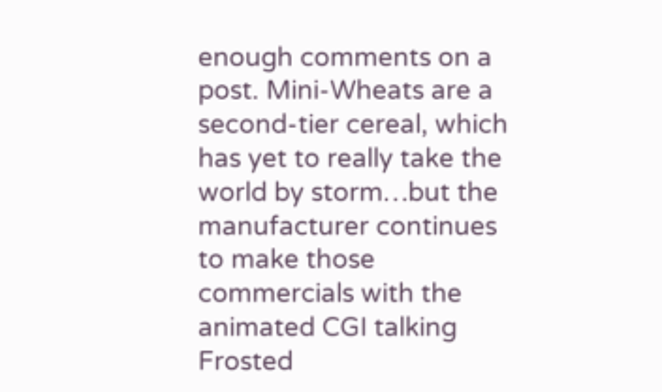enough comments on a post. Mini-Wheats are a second-tier cereal, which has yet to really take the world by storm…but the manufacturer continues to make those commercials with the animated CGI talking Frosted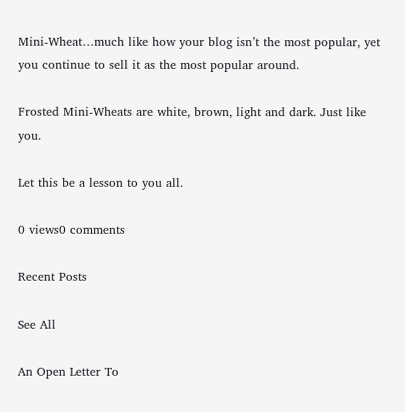Mini-Wheat…much like how your blog isn’t the most popular, yet you continue to sell it as the most popular around.

Frosted Mini-Wheats are white, brown, light and dark. Just like you.

Let this be a lesson to you all.

0 views0 comments

Recent Posts

See All

An Open Letter To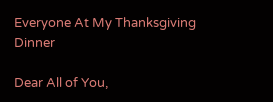Everyone At My Thanksgiving Dinner

Dear All of You,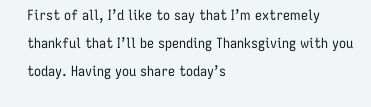First of all, I’d like to say that I’m extremely thankful that I’ll be spending Thanksgiving with you today. Having you share today’s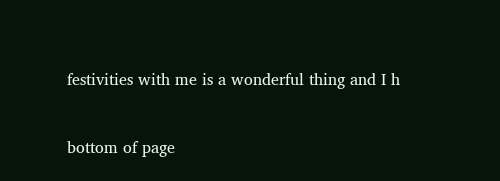festivities with me is a wonderful thing and I h


bottom of page